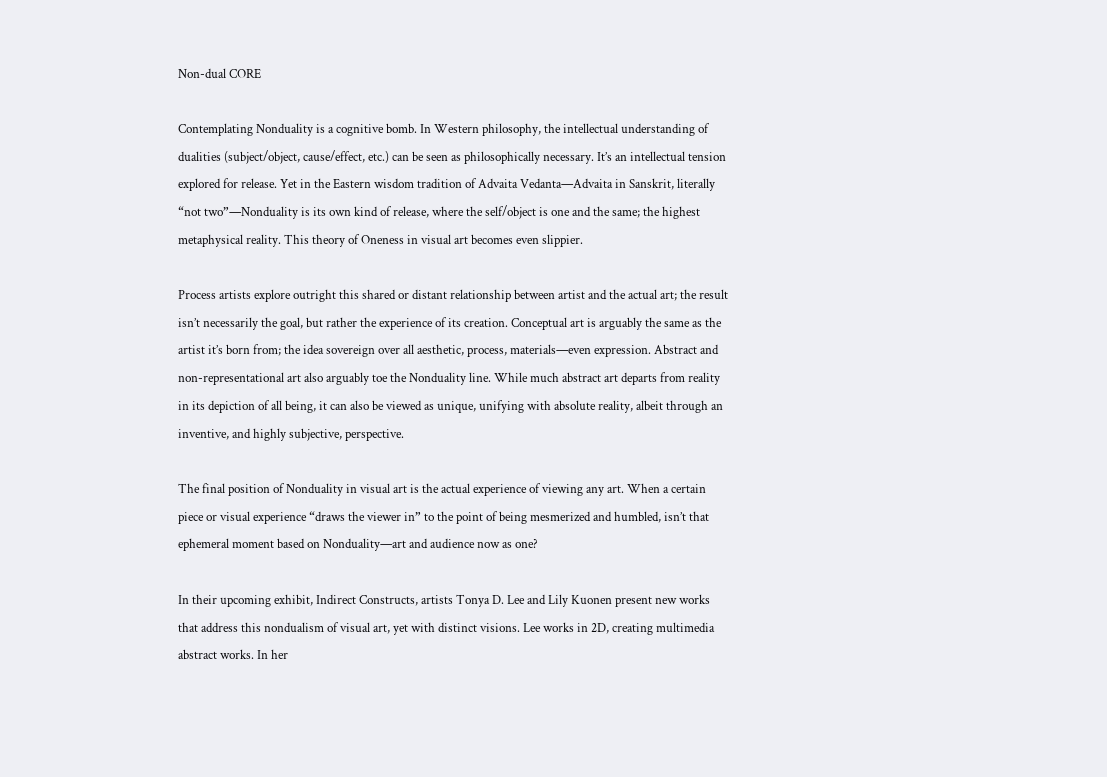Non-dual CORE

Contemplating Nonduality is a cognitive bomb. In Western philosophy, the intellectual understanding of dualities (subject/object, cause/effect, etc.) can be seen as philosophically necessary. It’s an intellectual tension explored for release. Yet in the Eastern wisdom tradition of Advaita Vedanta—Advaita in Sanskrit, literally “not two”—Nonduality is its own kind of release, where the self/object is one and the same; the highest metaphysical reality. This theory of Oneness in visual art becomes even slippier.

Process artists explore outright this shared or distant relationship between artist and the actual art; the result isn’t necessarily the goal, but rather the experience of its creation. Conceptual art is arguably the same as the artist it’s born from; the idea sovereign over all aesthetic, process, materials—even expression. Abstract and non-representational art also arguably toe the Nonduality line. While much abstract art departs from reality in its depiction of all being, it can also be viewed as unique, unifying with absolute reality, albeit through an inventive, and highly subjective, perspective.

The final position of Nonduality in visual art is the actual experience of viewing any art. When a certain piece or visual experience “draws the viewer in” to the point of being mesmerized and humbled, isn’t that ephemeral moment based on Nonduality—art and audience now as one?

In their upcoming exhibit, Indirect Constructs, artists Tonya D. Lee and Lily Kuonen present new works that address this nondualism of visual art, yet with distinct visions. Lee works in 2D, creating multimedia abstract works. In her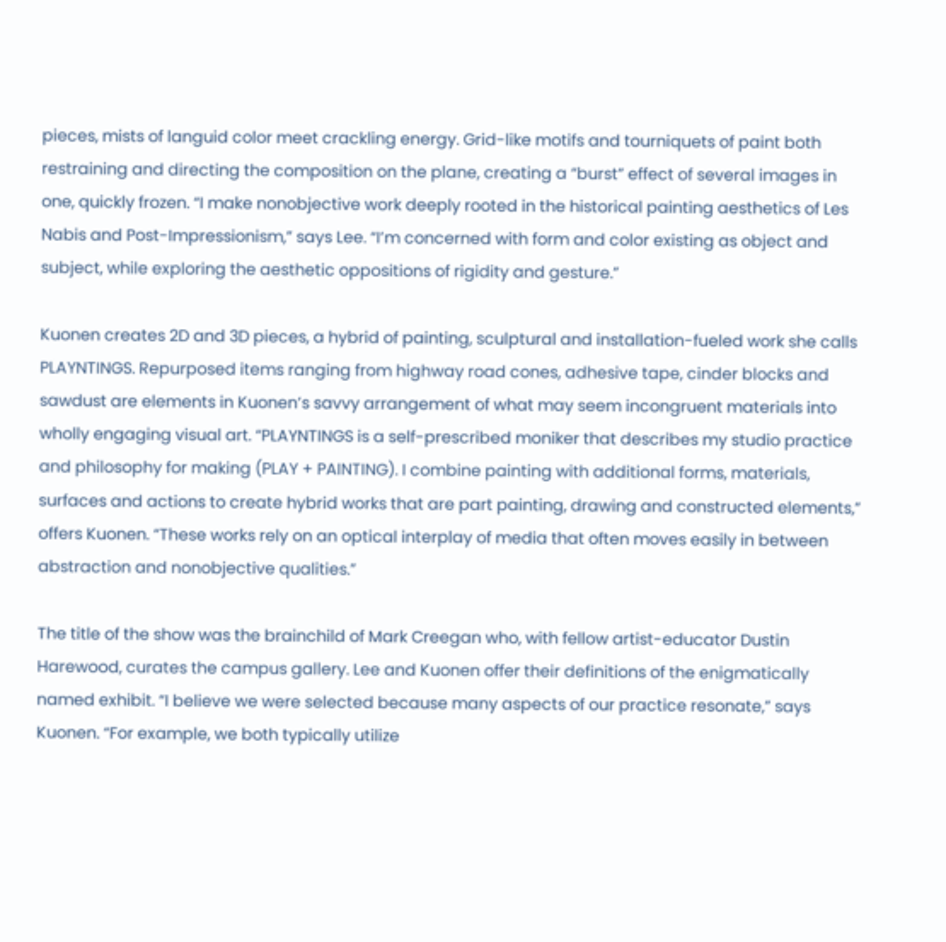pieces, mists of languid color meet crackling energy. Grid-like motifs and tourniquets of paint both restraining and directing the composition on the plane, creating a “burst” effect of several images in one, quickly frozen. “I make nonobjective work deeply rooted in the historical painting aesthetics of Les Nabis and Post-Impressionism,” says Lee. “I’m concerned with form and color existing as object and subject, while exploring the aesthetic oppositions of rigidity and gesture.”

Kuonen creates 2D and 3D pieces, a hybrid of painting, sculptural and installation-fueled work she calls PLAYNTINGS. Repurposed items ranging from highway road cones, adhesive tape, cinder blocks and sawdust are elements in Kuonen’s savvy arrangement of what may seem incongruent materials into wholly engaging visual art. “PLAYNTINGS is a self-prescribed moniker that describes my studio practice and philosophy for making (PLAY + PAINTING). I combine painting with additional forms, materials, surfaces and actions to create hybrid works that are part painting, drawing and constructed elements,” offers Kuonen. “These works rely on an optical interplay of media that often moves easily in between abstraction and nonobjective qualities.”

The title of the show was the brainchild of Mark Creegan who, with fellow artist-educator Dustin Harewood, curates the campus gallery. Lee and Kuonen offer their definitions of the enigmatically named exhibit. “I believe we were selected because many aspects of our practice resonate,” says Kuonen. “For example, we both typically utilize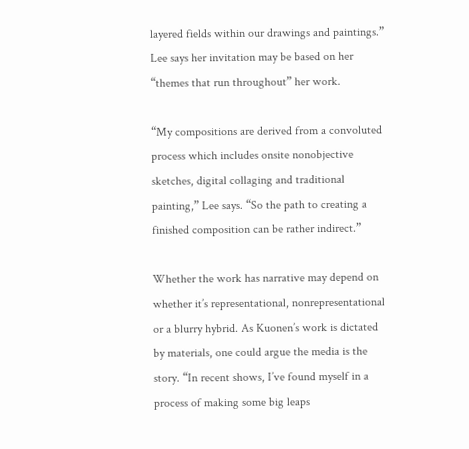layered fields within our drawings and paintings.” Lee says her invitation may be based on her “themes that run throughout” her work.

“My compositions are derived from a convoluted process which includes onsite nonobjective sketches, digital collaging and traditional painting,” Lee says. “So the path to creating a finished composition can be rather indirect.”

Whether the work has narrative may depend on whether it’s representational, nonrepresentational or a blurry hybrid. As Kuonen’s work is dictated by materials, one could argue the media is the story. “In recent shows, I’ve found myself in a process of making some big leaps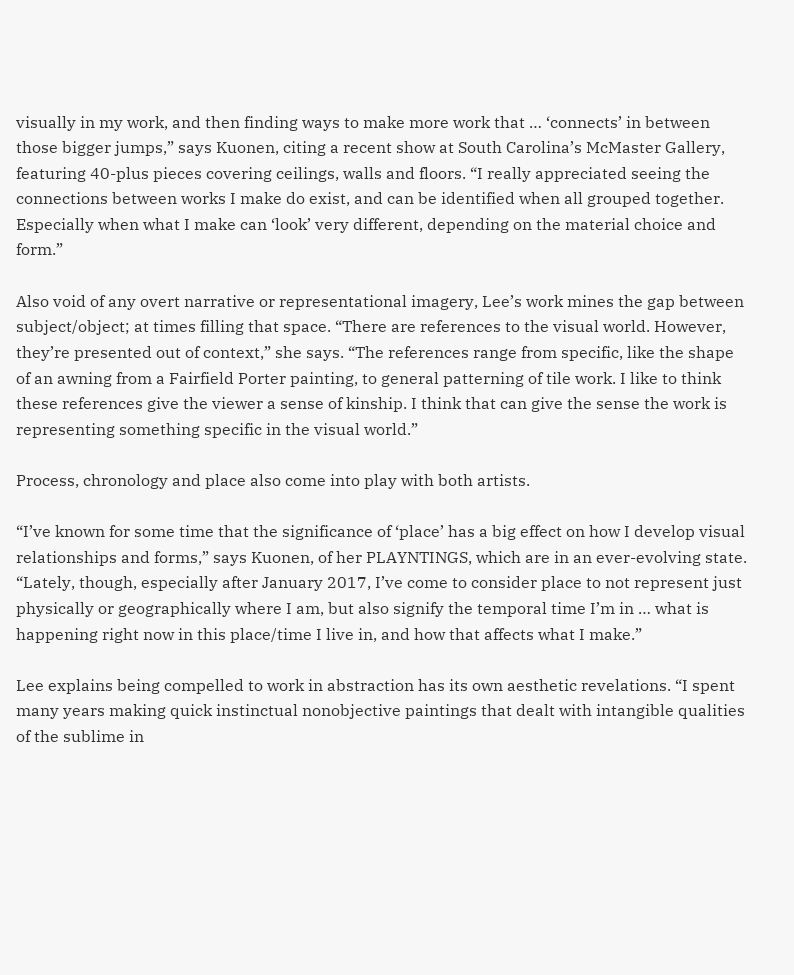visually in my work, and then finding ways to make more work that … ‘connects’ in between those bigger jumps,” says Kuonen, citing a recent show at South Carolina’s McMaster Gallery, featuring 40-plus pieces covering ceilings, walls and floors. “I really appreciated seeing the connections between works I make do exist, and can be identified when all grouped together. Especially when what I make can ‘look’ very different, depending on the material choice and form.”

Also void of any overt narrative or representational imagery, Lee’s work mines the gap between subject/object; at times filling that space. “There are references to the visual world. However, they’re presented out of context,” she says. “The references range from specific, like the shape of an awning from a Fairfield Porter painting, to general patterning of tile work. I like to think these references give the viewer a sense of kinship. I think that can give the sense the work is representing something specific in the visual world.”

Process, chronology and place also come into play with both artists.

“I’ve known for some time that the significance of ‘place’ has a big effect on how I develop visual relationships and forms,” says Kuonen, of her PLAYNTINGS, which are in an ever-evolving state. “Lately, though, especially after January 2017, I’ve come to consider place to not represent just physically or geographically where I am, but also signify the temporal time I’m in … what is happening right now in this place/time I live in, and how that affects what I make.”

Lee explains being compelled to work in abstraction has its own aesthetic revelations. “I spent many years making quick instinctual nonobjective paintings that dealt with intangible qualities of the sublime in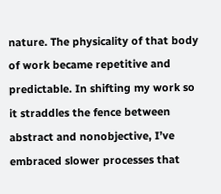nature. The physicality of that body of work became repetitive and predictable. In shifting my work so it straddles the fence between abstract and nonobjective, I’ve embraced slower processes that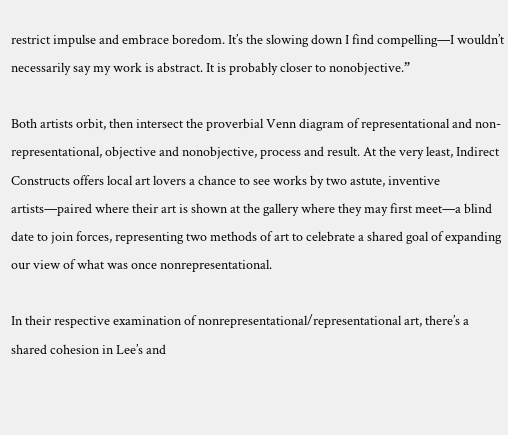restrict impulse and embrace boredom. It’s the slowing down I find compelling—I wouldn’t necessarily say my work is abstract. It is probably closer to nonobjective.”

Both artists orbit, then intersect the proverbial Venn diagram of representational and non-representational, objective and nonobjective, process and result. At the very least, Indirect Constructs offers local art lovers a chance to see works by two astute, inventive artists—paired where their art is shown at the gallery where they may first meet—a blind date to join forces, representing two methods of art to celebrate a shared goal of expanding our view of what was once nonrepresentational.

In their respective examination of nonrepresentational/representational art, there’s a shared cohesion in Lee’s and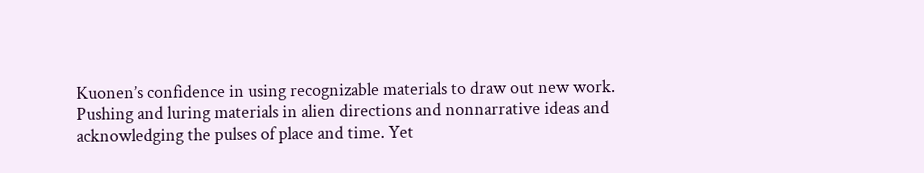Kuonen’s confidence in using recognizable materials to draw out new work. Pushing and luring materials in alien directions and nonnarrative ideas and acknowledging the pulses of place and time. Yet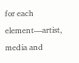for each element—artist, media and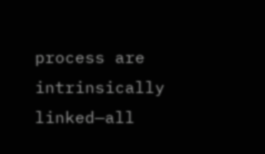process are intrinsically linked—all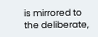is mirrored to the deliberate,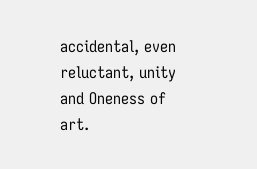accidental, even reluctant, unity and Oneness of art.